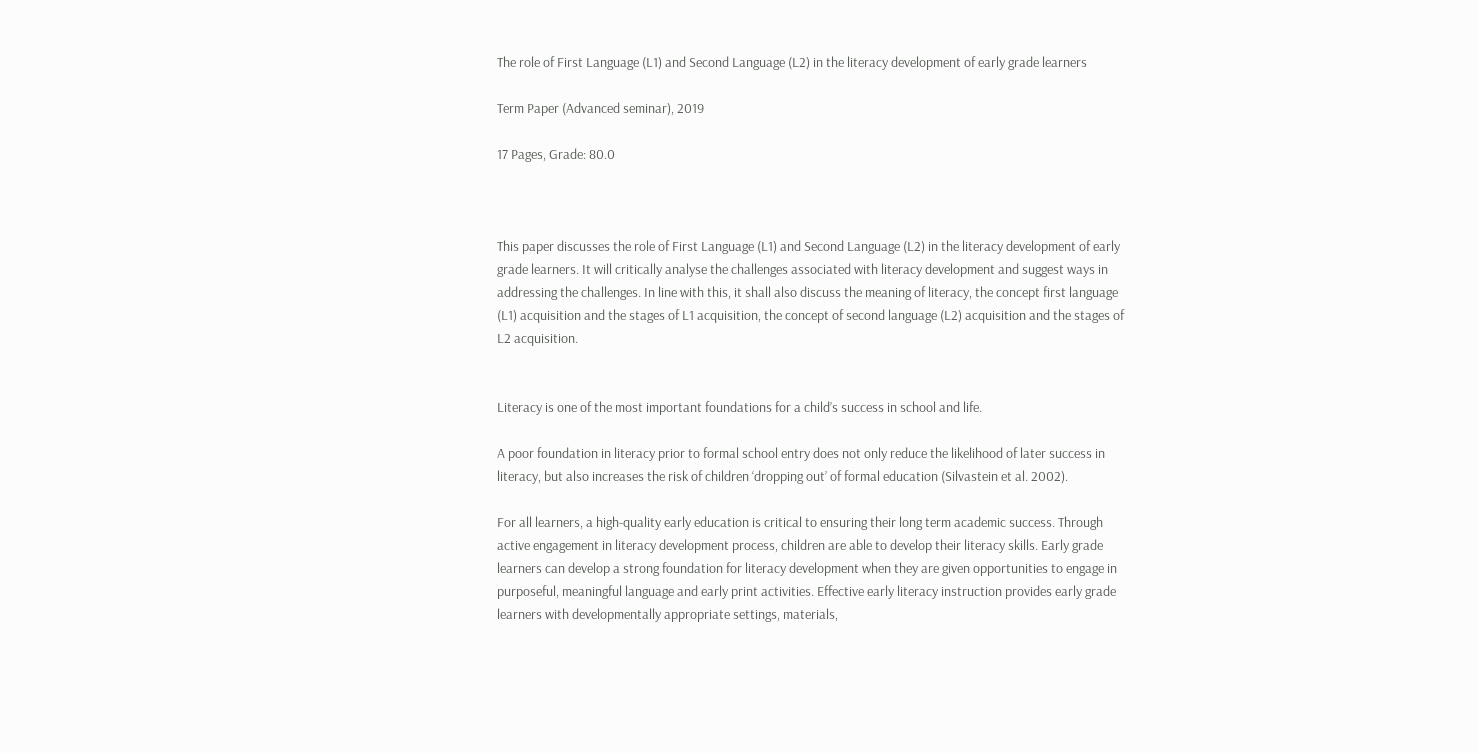The role of First Language (L1) and Second Language (L2) in the literacy development of early grade learners

Term Paper (Advanced seminar), 2019

17 Pages, Grade: 80.0



This paper discusses the role of First Language (L1) and Second Language (L2) in the literacy development of early grade learners. It will critically analyse the challenges associated with literacy development and suggest ways in addressing the challenges. In line with this, it shall also discuss the meaning of literacy, the concept first language (L1) acquisition and the stages of L1 acquisition, the concept of second language (L2) acquisition and the stages of L2 acquisition.


Literacy is one of the most important foundations for a child’s success in school and life.

A poor foundation in literacy prior to formal school entry does not only reduce the likelihood of later success in literacy, but also increases the risk of children ‘dropping out’ of formal education (Silvastein et al. 2002).

For all learners, a high-quality early education is critical to ensuring their long term academic success. Through active engagement in literacy development process, children are able to develop their literacy skills. Early grade learners can develop a strong foundation for literacy development when they are given opportunities to engage in purposeful, meaningful language and early print activities. Effective early literacy instruction provides early grade learners with developmentally appropriate settings, materials,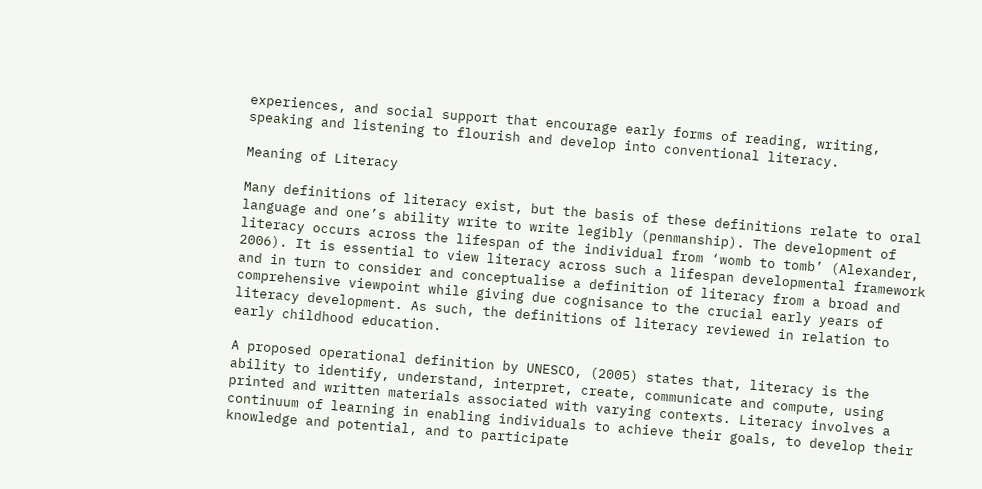experiences, and social support that encourage early forms of reading, writing, speaking and listening to flourish and develop into conventional literacy.

Meaning of Literacy

Many definitions of literacy exist, but the basis of these definitions relate to oral language and one’s ability write to write legibly (penmanship). The development of literacy occurs across the lifespan of the individual from ‘womb to tomb’ (Alexander, 2006). It is essential to view literacy across such a lifespan developmental framework and in turn to consider and conceptualise a definition of literacy from a broad and comprehensive viewpoint while giving due cognisance to the crucial early years of literacy development. As such, the definitions of literacy reviewed in relation to early childhood education.

A proposed operational definition by UNESCO, (2005) states that, literacy is the ability to identify, understand, interpret, create, communicate and compute, using printed and written materials associated with varying contexts. Literacy involves a continuum of learning in enabling individuals to achieve their goals, to develop their knowledge and potential, and to participate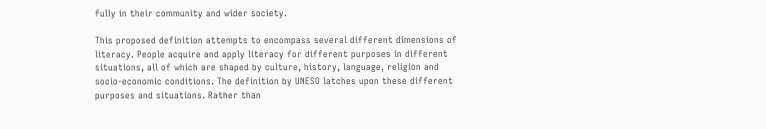fully in their community and wider society.

This proposed definition attempts to encompass several different dimensions of literacy. People acquire and apply literacy for different purposes in different situations, all of which are shaped by culture, history, language, religion and socio-economic conditions. The definition by UNESO latches upon these different purposes and situations. Rather than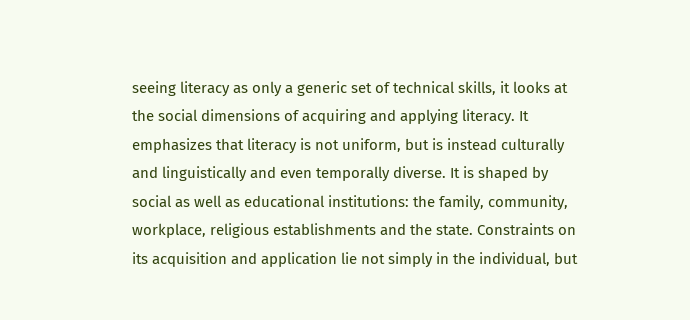seeing literacy as only a generic set of technical skills, it looks at the social dimensions of acquiring and applying literacy. It emphasizes that literacy is not uniform, but is instead culturally and linguistically and even temporally diverse. It is shaped by social as well as educational institutions: the family, community, workplace, religious establishments and the state. Constraints on its acquisition and application lie not simply in the individual, but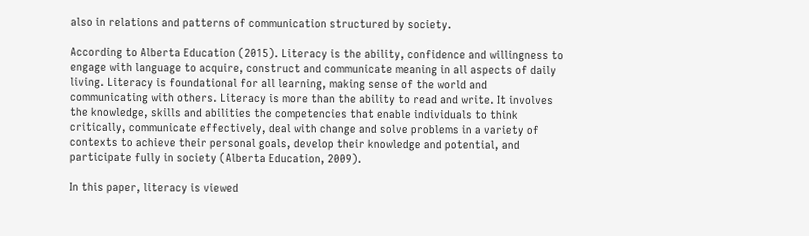also in relations and patterns of communication structured by society.

According to Alberta Education (2015). Literacy is the ability, confidence and willingness to engage with language to acquire, construct and communicate meaning in all aspects of daily living. Literacy is foundational for all learning, making sense of the world and communicating with others. Literacy is more than the ability to read and write. It involves the knowledge, skills and abilities the competencies that enable individuals to think critically, communicate effectively, deal with change and solve problems in a variety of contexts to achieve their personal goals, develop their knowledge and potential, and participate fully in society (Alberta Education, 2009).

In this paper, literacy is viewed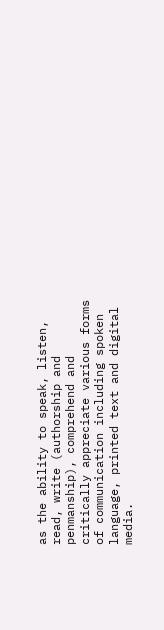as the ability to speak, listen, read, write (authorship and penmanship), comprehend and critically appreciate various forms of communication including spoken language, printed text and digital media.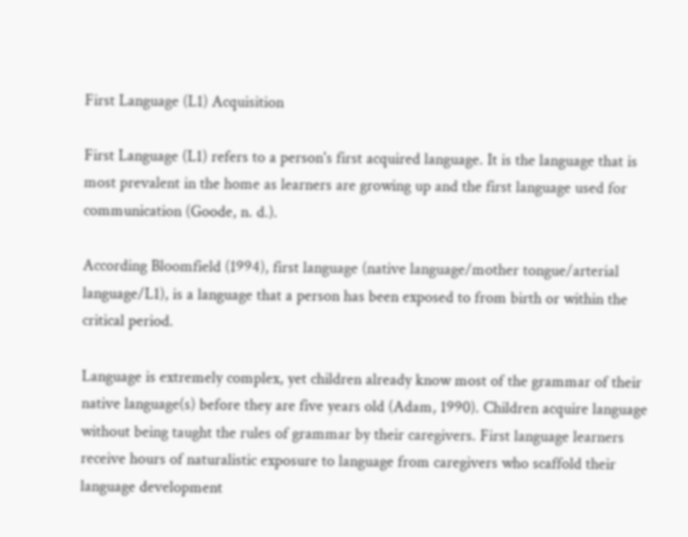First Language (L1) Acquisition

First Language (L1) refers to a person's first acquired language. It is the language that is most prevalent in the home as learners are growing up and the first language used for communication (Goode, n. d.).

According Bloomfield (1994), first language (native language/mother tongue/arterial language/L1), is a language that a person has been exposed to from birth or within the critical period.

Language is extremely complex, yet children already know most of the grammar of their native language(s) before they are five years old (Adam, 1990). Children acquire language without being taught the rules of grammar by their caregivers. First language learners receive hours of naturalistic exposure to language from caregivers who scaffold their language development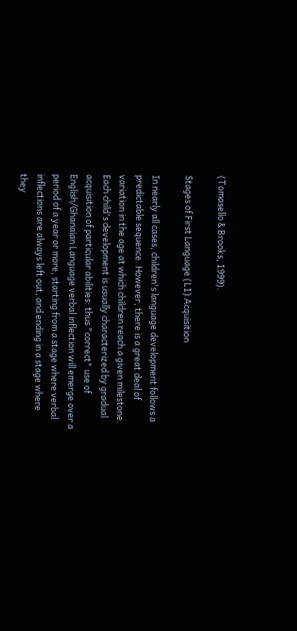(Tomasello & Brooks, 1999).

Stages of First Language (L1) Acquisition

In nearly all cases, children's language development follows a predictable sequence. However, there is a great deal of variation in the age at which children reach a given milestone. Each child's development is usually characterized by gradual acquisition of particular abilities: thus "correct" use of English/Ghanaian Language verbal inflection will emerge over a period of a year or more, starting from a stage where verbal inflections are always left out, and ending in a stage where they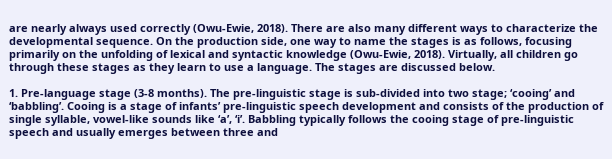are nearly always used correctly (Owu-Ewie, 2018). There are also many different ways to characterize the developmental sequence. On the production side, one way to name the stages is as follows, focusing primarily on the unfolding of lexical and syntactic knowledge (Owu-Ewie, 2018). Virtually, all children go through these stages as they learn to use a language. The stages are discussed below.

1. Pre-language stage (3-8 months). The pre-linguistic stage is sub-divided into two stage; ‘cooing’ and ‘babbling’. Cooing is a stage of infants’ pre-linguistic speech development and consists of the production of single syllable, vowel-like sounds like ‘a’, ‘i’. Babbling typically follows the cooing stage of pre-linguistic speech and usually emerges between three and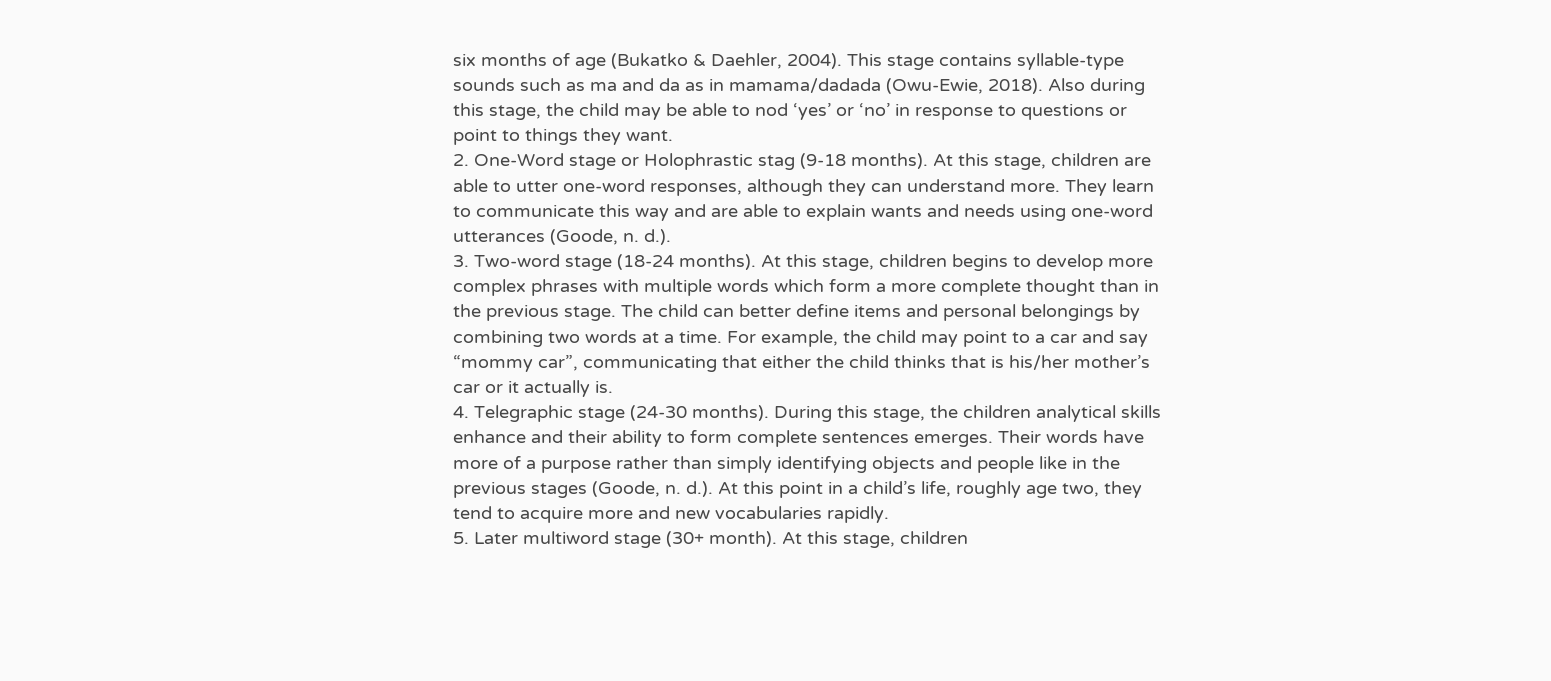six months of age (Bukatko & Daehler, 2004). This stage contains syllable-type sounds such as ma and da as in mamama/dadada (Owu-Ewie, 2018). Also during this stage, the child may be able to nod ‘yes’ or ‘no’ in response to questions or point to things they want.
2. One-Word stage or Holophrastic stag (9-18 months). At this stage, children are able to utter one-word responses, although they can understand more. They learn to communicate this way and are able to explain wants and needs using one-word utterances (Goode, n. d.).
3. Two-word stage (18-24 months). At this stage, children begins to develop more complex phrases with multiple words which form a more complete thought than in the previous stage. The child can better define items and personal belongings by combining two words at a time. For example, the child may point to a car and say “mommy car”, communicating that either the child thinks that is his/her mother’s car or it actually is.
4. Telegraphic stage (24-30 months). During this stage, the children analytical skills enhance and their ability to form complete sentences emerges. Their words have more of a purpose rather than simply identifying objects and people like in the previous stages (Goode, n. d.). At this point in a child’s life, roughly age two, they tend to acquire more and new vocabularies rapidly.
5. Later multiword stage (30+ month). At this stage, children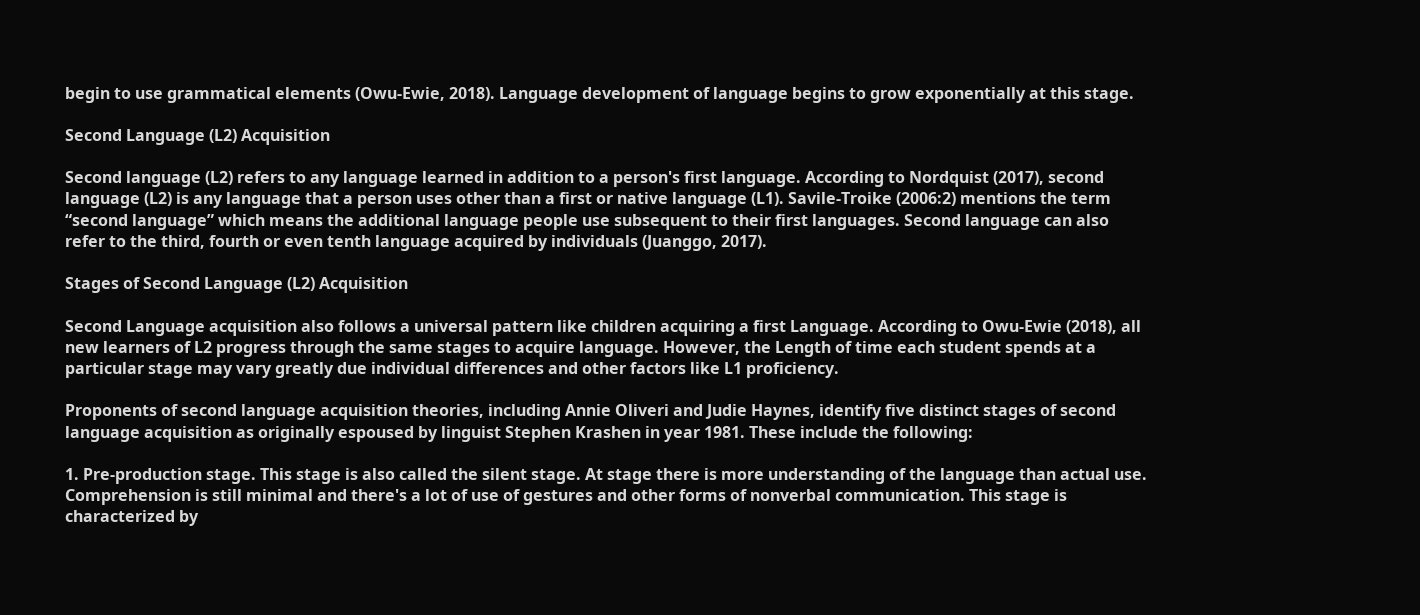begin to use grammatical elements (Owu-Ewie, 2018). Language development of language begins to grow exponentially at this stage.

Second Language (L2) Acquisition

Second language (L2) refers to any language learned in addition to a person's first language. According to Nordquist (2017), second language (L2) is any language that a person uses other than a first or native language (L1). Savile-Troike (2006:2) mentions the term “second language” which means the additional language people use subsequent to their first languages. Second language can also refer to the third, fourth or even tenth language acquired by individuals (Juanggo, 2017).

Stages of Second Language (L2) Acquisition

Second Language acquisition also follows a universal pattern like children acquiring a first Language. According to Owu-Ewie (2018), all new learners of L2 progress through the same stages to acquire language. However, the Length of time each student spends at a particular stage may vary greatly due individual differences and other factors like L1 proficiency.

Proponents of second language acquisition theories, including Annie Oliveri and Judie Haynes, identify five distinct stages of second language acquisition as originally espoused by linguist Stephen Krashen in year 1981. These include the following:

1. Pre-production stage. This stage is also called the silent stage. At stage there is more understanding of the language than actual use. Comprehension is still minimal and there's a lot of use of gestures and other forms of nonverbal communication. This stage is characterized by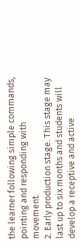the learner following simple commands, pointing and responding with movement.
2. Early production stage. This stage may last up to six months and students will develop a receptive and active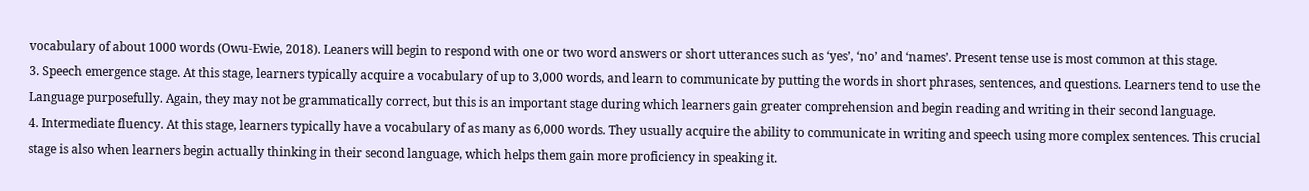vocabulary of about 1000 words (Owu-Ewie, 2018). Leaners will begin to respond with one or two word answers or short utterances such as ‘yes’, ‘no’ and ‘names’. Present tense use is most common at this stage.
3. Speech emergence stage. At this stage, learners typically acquire a vocabulary of up to 3,000 words, and learn to communicate by putting the words in short phrases, sentences, and questions. Learners tend to use the Language purposefully. Again, they may not be grammatically correct, but this is an important stage during which learners gain greater comprehension and begin reading and writing in their second language.
4. Intermediate fluency. At this stage, learners typically have a vocabulary of as many as 6,000 words. They usually acquire the ability to communicate in writing and speech using more complex sentences. This crucial stage is also when learners begin actually thinking in their second language, which helps them gain more proficiency in speaking it.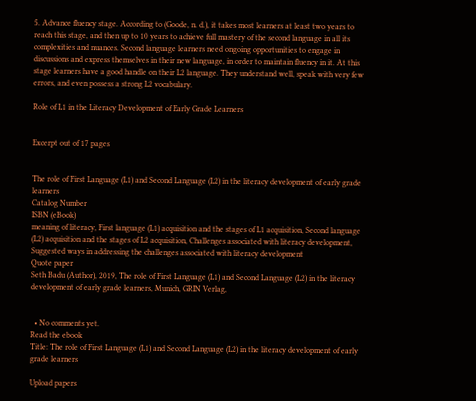5. Advance fluency stage. According to (Goode, n. d.), it takes most learners at least two years to reach this stage, and then up to 10 years to achieve full mastery of the second language in all its complexities and nuances. Second language learners need ongoing opportunities to engage in discussions and express themselves in their new language, in order to maintain fluency in it. At this stage learners have a good handle on their L2 language. They understand well, speak with very few errors, and even possess a strong L2 vocabulary.

Role of L1 in the Literacy Development of Early Grade Learners


Excerpt out of 17 pages


The role of First Language (L1) and Second Language (L2) in the literacy development of early grade learners
Catalog Number
ISBN (eBook)
meaning of literacy, First language (L1) acquisition and the stages of L1 acquisition, Second language (L2) acquisition and the stages of L2 acquisition, Challenges associated with literacy development, Suggested ways in addressing the challenges associated with literacy development
Quote paper
Seth Badu (Author), 2019, The role of First Language (L1) and Second Language (L2) in the literacy development of early grade learners, Munich, GRIN Verlag,


  • No comments yet.
Read the ebook
Title: The role of First Language (L1) and Second Language (L2) in the literacy development of early grade learners

Upload papers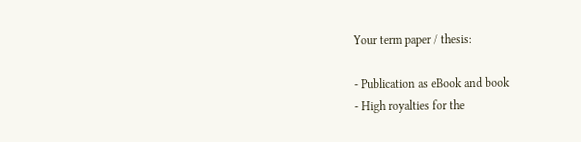Your term paper / thesis:

- Publication as eBook and book
- High royalties for the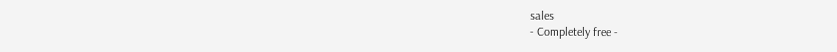sales
- Completely free -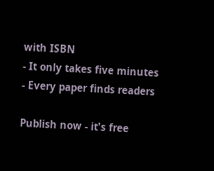with ISBN
- It only takes five minutes
- Every paper finds readers

Publish now - it's free